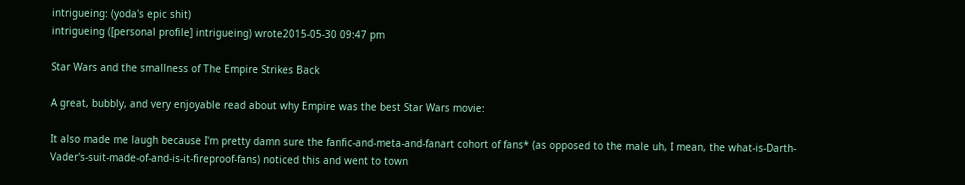intrigueing: (yoda's epic shit)
intrigueing ([personal profile] intrigueing) wrote2015-05-30 09:47 pm

Star Wars and the smallness of The Empire Strikes Back

A great, bubbly, and very enjoyable read about why Empire was the best Star Wars movie:

It also made me laugh because I'm pretty damn sure the fanfic-and-meta-and-fanart cohort of fans* (as opposed to the male uh, I mean, the what-is-Darth-Vader's-suit-made-of-and-is-it-fireproof-fans) noticed this and went to town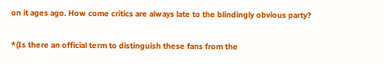on it ages ago. How come critics are always late to the blindingly obvious party?

*(Is there an official term to distinguish these fans from the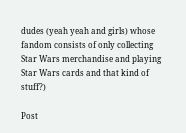dudes (yeah yeah and girls) whose fandom consists of only collecting Star Wars merchandise and playing Star Wars cards and that kind of stuff?)

Post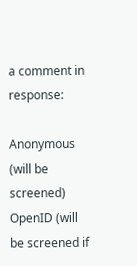a comment in response:

Anonymous (will be screened)
OpenID (will be screened if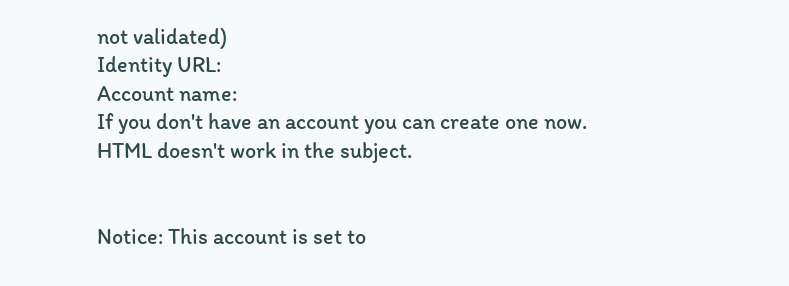not validated)
Identity URL:
Account name:
If you don't have an account you can create one now.
HTML doesn't work in the subject.


Notice: This account is set to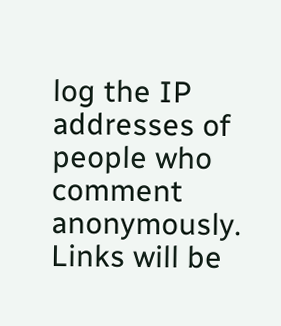log the IP addresses of people who comment anonymously.
Links will be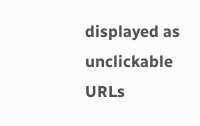displayed as unclickable URLs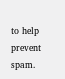to help prevent spam.